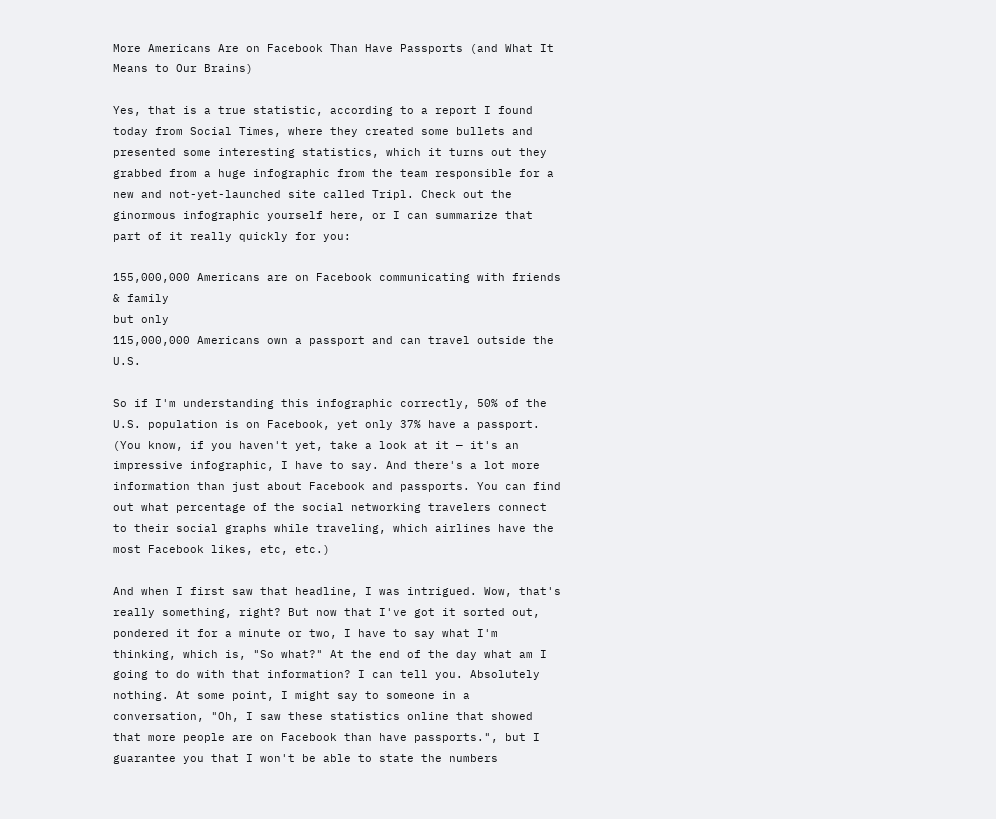More Americans Are on Facebook Than Have Passports (and What It Means to Our Brains)

Yes, that is a true statistic, according to a report I found today from Social Times, where they created some bullets and presented some interesting statistics, which it turns out they grabbed from a huge infographic from the team responsible for a new and not-yet-launched site called Tripl. Check out the ginormous infographic yourself here, or I can summarize that part of it really quickly for you:

155,000,000 Americans are on Facebook communicating with friends & family
but only
115,000,000 Americans own a passport and can travel outside the U.S.

So if I'm understanding this infographic correctly, 50% of the U.S. population is on Facebook, yet only 37% have a passport.  (You know, if you haven't yet, take a look at it — it's an impressive infographic, I have to say. And there's a lot more information than just about Facebook and passports. You can find out what percentage of the social networking travelers connect to their social graphs while traveling, which airlines have the most Facebook likes, etc, etc.)

And when I first saw that headline, I was intrigued. Wow, that's really something, right? But now that I've got it sorted out, pondered it for a minute or two, I have to say what I'm thinking, which is, "So what?" At the end of the day what am I going to do with that information? I can tell you. Absolutely nothing. At some point, I might say to someone in a conversation, "Oh, I saw these statistics online that showed that more people are on Facebook than have passports.", but I guarantee you that I won't be able to state the numbers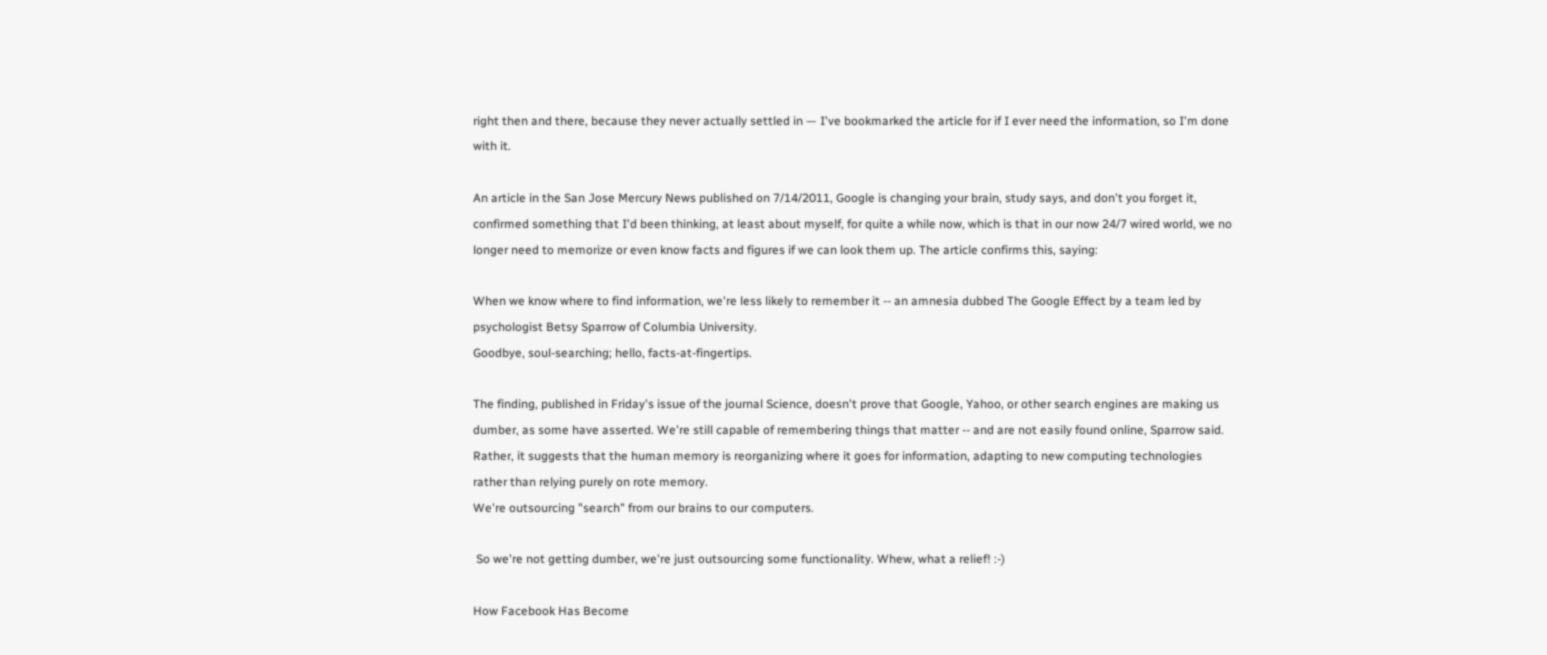right then and there, because they never actually settled in — I've bookmarked the article for if I ever need the information, so I'm done with it.

An article in the San Jose Mercury News published on 7/14/2011, Google is changing your brain, study says, and don't you forget it, confirmed something that I'd been thinking, at least about myself, for quite a while now, which is that in our now 24/7 wired world, we no longer need to memorize or even know facts and figures if we can look them up. The article confirms this, saying:

When we know where to find information, we're less likely to remember it -- an amnesia dubbed The Google Effect by a team led by psychologist Betsy Sparrow of Columbia University.
Goodbye, soul-searching; hello, facts-at-fingertips.

The finding, published in Friday's issue of the journal Science, doesn't prove that Google, Yahoo, or other search engines are making us dumber, as some have asserted. We're still capable of remembering things that matter -- and are not easily found online, Sparrow said.
Rather, it suggests that the human memory is reorganizing where it goes for information, adapting to new computing technologies rather than relying purely on rote memory.
We're outsourcing "search" from our brains to our computers.

 So we're not getting dumber, we're just outsourcing some functionality. Whew, what a relief! :-)

How Facebook Has Become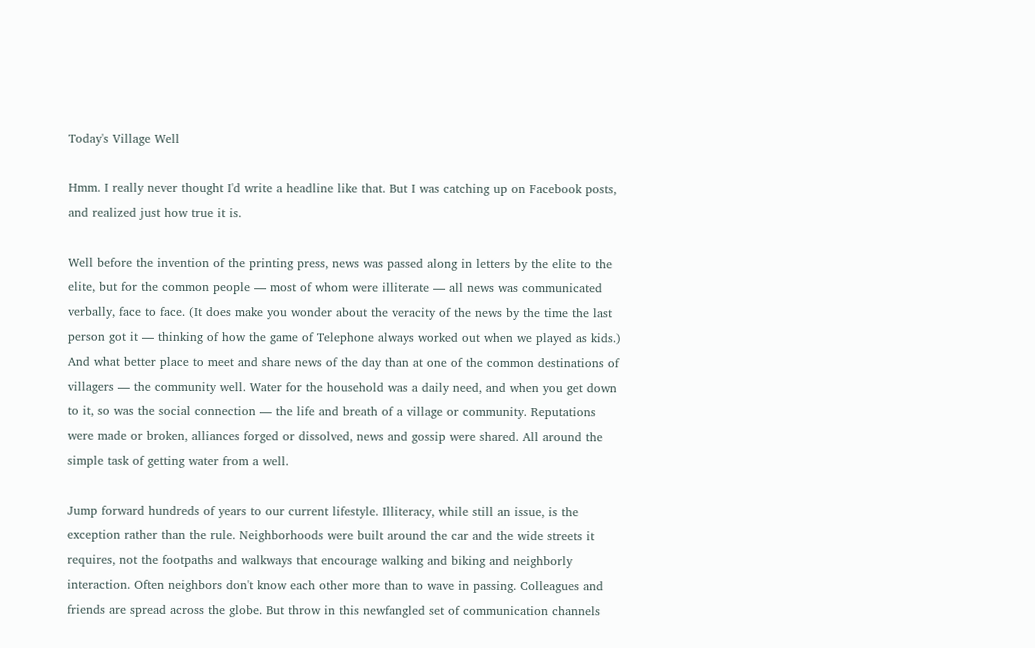Today's Village Well

Hmm. I really never thought I'd write a headline like that. But I was catching up on Facebook posts, and realized just how true it is.

Well before the invention of the printing press, news was passed along in letters by the elite to the elite, but for the common people — most of whom were illiterate — all news was communicated verbally, face to face. (It does make you wonder about the veracity of the news by the time the last person got it — thinking of how the game of Telephone always worked out when we played as kids.) And what better place to meet and share news of the day than at one of the common destinations of villagers — the community well. Water for the household was a daily need, and when you get down to it, so was the social connection — the life and breath of a village or community. Reputations were made or broken, alliances forged or dissolved, news and gossip were shared. All around the simple task of getting water from a well.

Jump forward hundreds of years to our current lifestyle. Illiteracy, while still an issue, is the exception rather than the rule. Neighborhoods were built around the car and the wide streets it requires, not the footpaths and walkways that encourage walking and biking and neighborly interaction. Often neighbors don't know each other more than to wave in passing. Colleagues and friends are spread across the globe. But throw in this newfangled set of communication channels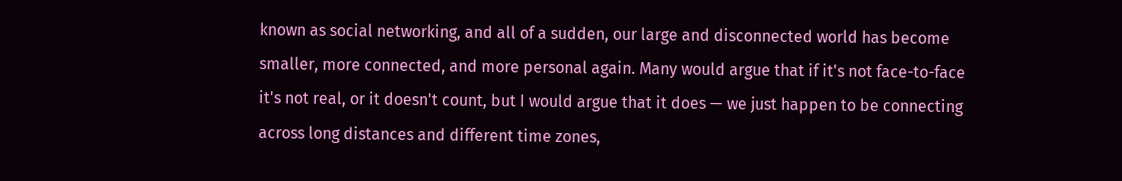known as social networking, and all of a sudden, our large and disconnected world has become smaller, more connected, and more personal again. Many would argue that if it's not face-to-face it's not real, or it doesn't count, but I would argue that it does — we just happen to be connecting across long distances and different time zones,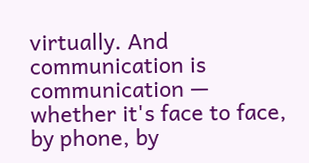virtually. And communication is communication — whether it's face to face, by phone, by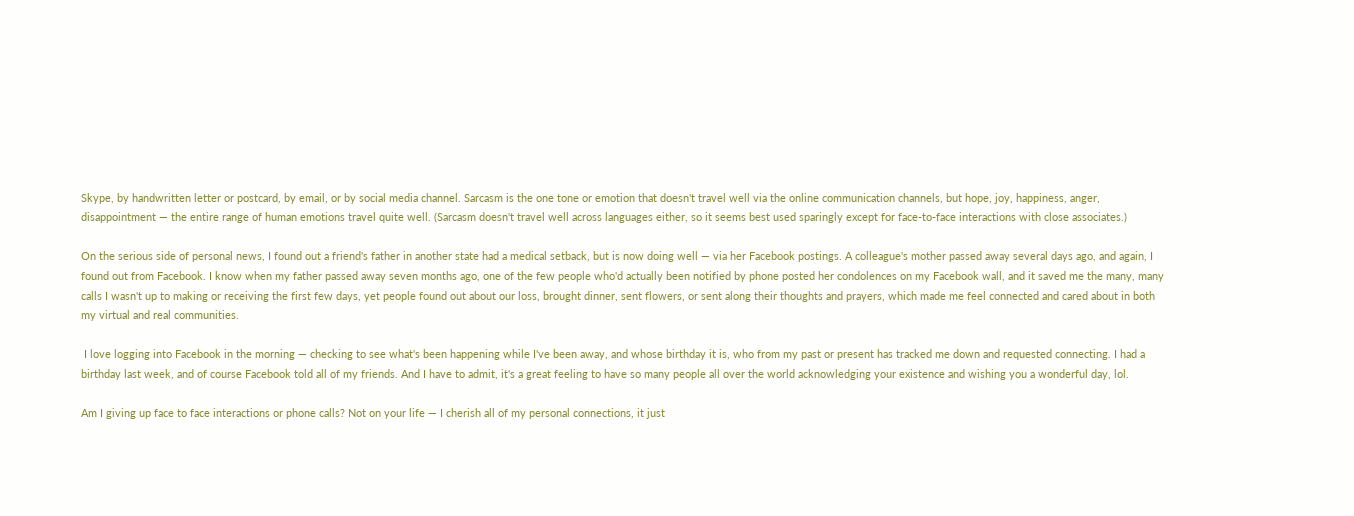Skype, by handwritten letter or postcard, by email, or by social media channel. Sarcasm is the one tone or emotion that doesn't travel well via the online communication channels, but hope, joy, happiness, anger, disappointment — the entire range of human emotions travel quite well. (Sarcasm doesn't travel well across languages either, so it seems best used sparingly except for face-to-face interactions with close associates.)

On the serious side of personal news, I found out a friend's father in another state had a medical setback, but is now doing well — via her Facebook postings. A colleague's mother passed away several days ago, and again, I found out from Facebook. I know when my father passed away seven months ago, one of the few people who'd actually been notified by phone posted her condolences on my Facebook wall, and it saved me the many, many calls I wasn't up to making or receiving the first few days, yet people found out about our loss, brought dinner, sent flowers, or sent along their thoughts and prayers, which made me feel connected and cared about in both my virtual and real communities.

 I love logging into Facebook in the morning — checking to see what's been happening while I've been away, and whose birthday it is, who from my past or present has tracked me down and requested connecting. I had a birthday last week, and of course Facebook told all of my friends. And I have to admit, it's a great feeling to have so many people all over the world acknowledging your existence and wishing you a wonderful day, lol.

Am I giving up face to face interactions or phone calls? Not on your life — I cherish all of my personal connections, it just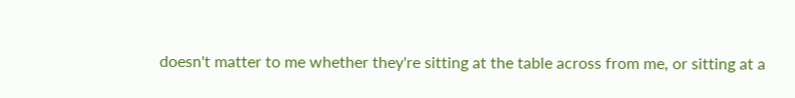doesn't matter to me whether they're sitting at the table across from me, or sitting at a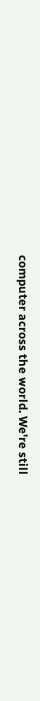computer across the world. We're still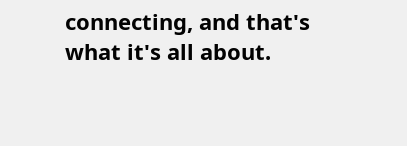connecting, and that's what it's all about.